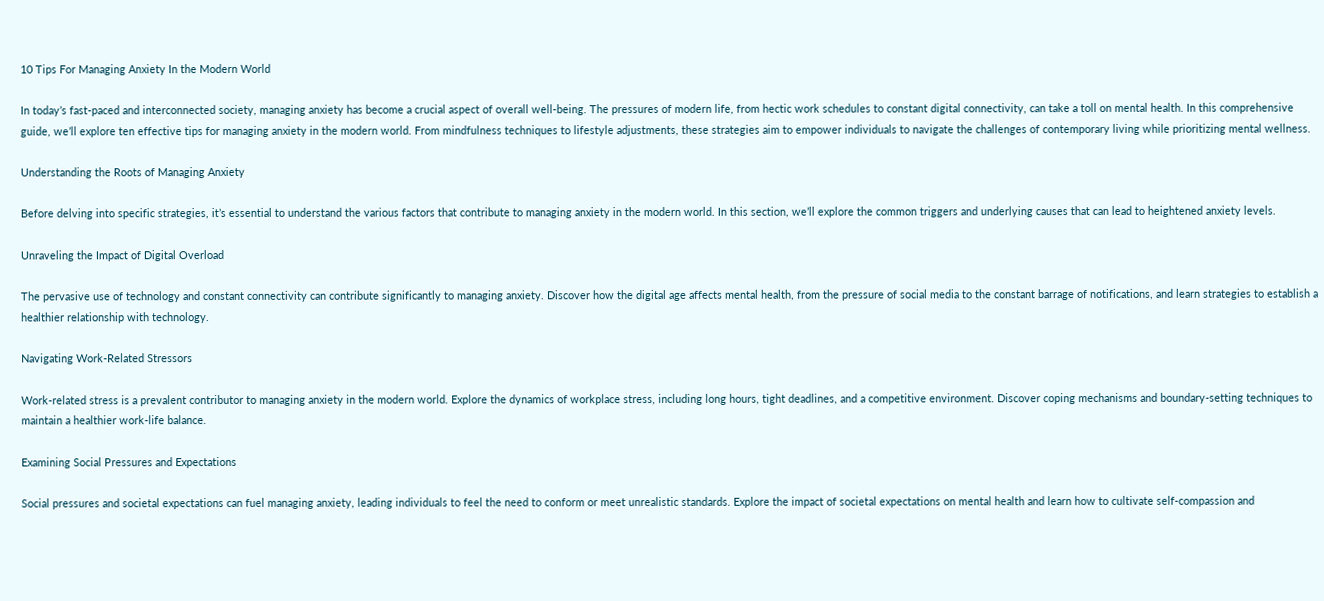10 Tips For Managing Anxiety In the Modern World

In today’s fast-paced and interconnected society, managing anxiety has become a crucial aspect of overall well-being. The pressures of modern life, from hectic work schedules to constant digital connectivity, can take a toll on mental health. In this comprehensive guide, we’ll explore ten effective tips for managing anxiety in the modern world. From mindfulness techniques to lifestyle adjustments, these strategies aim to empower individuals to navigate the challenges of contemporary living while prioritizing mental wellness.

Understanding the Roots of Managing Anxiety

Before delving into specific strategies, it’s essential to understand the various factors that contribute to managing anxiety in the modern world. In this section, we’ll explore the common triggers and underlying causes that can lead to heightened anxiety levels.

Unraveling the Impact of Digital Overload

The pervasive use of technology and constant connectivity can contribute significantly to managing anxiety. Discover how the digital age affects mental health, from the pressure of social media to the constant barrage of notifications, and learn strategies to establish a healthier relationship with technology.

Navigating Work-Related Stressors

Work-related stress is a prevalent contributor to managing anxiety in the modern world. Explore the dynamics of workplace stress, including long hours, tight deadlines, and a competitive environment. Discover coping mechanisms and boundary-setting techniques to maintain a healthier work-life balance.

Examining Social Pressures and Expectations

Social pressures and societal expectations can fuel managing anxiety, leading individuals to feel the need to conform or meet unrealistic standards. Explore the impact of societal expectations on mental health and learn how to cultivate self-compassion and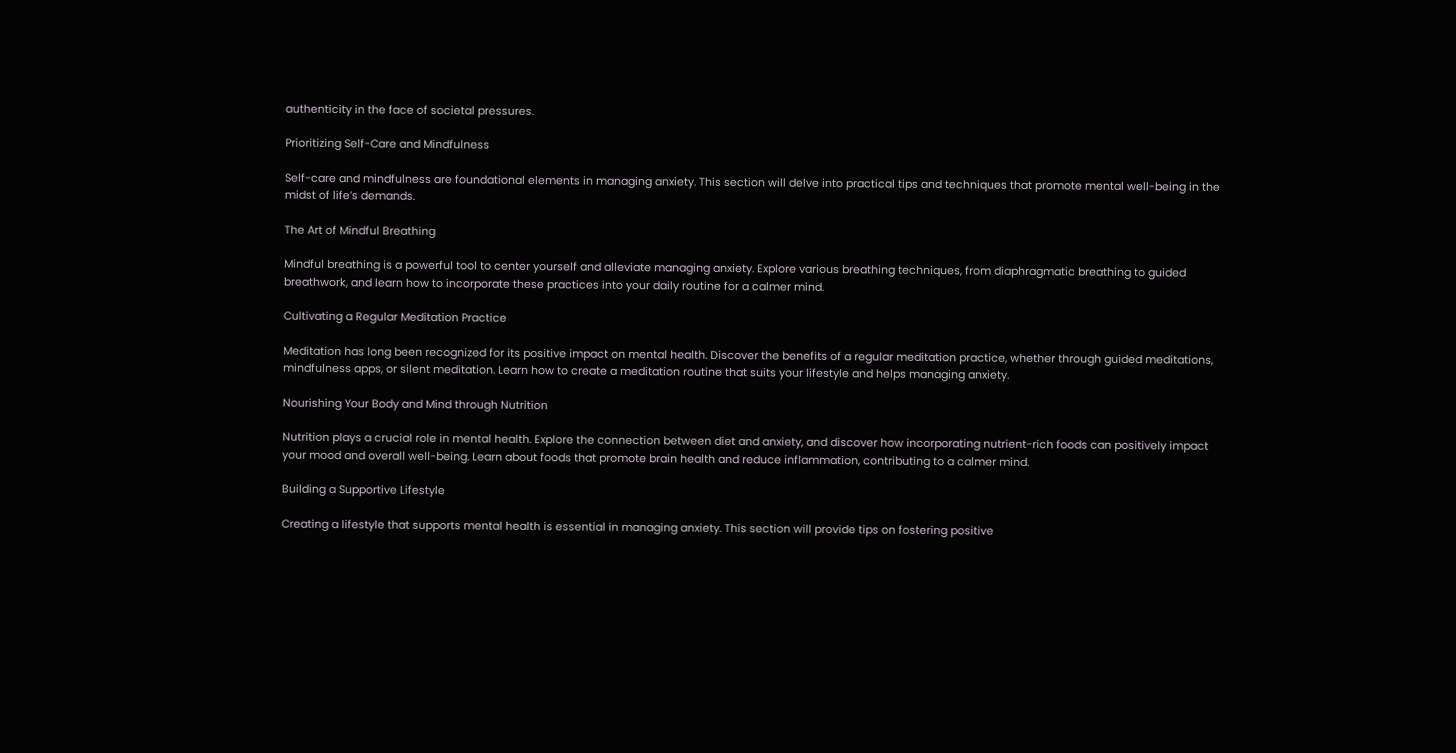authenticity in the face of societal pressures.

Prioritizing Self-Care and Mindfulness

Self-care and mindfulness are foundational elements in managing anxiety. This section will delve into practical tips and techniques that promote mental well-being in the midst of life’s demands.

The Art of Mindful Breathing

Mindful breathing is a powerful tool to center yourself and alleviate managing anxiety. Explore various breathing techniques, from diaphragmatic breathing to guided breathwork, and learn how to incorporate these practices into your daily routine for a calmer mind.

Cultivating a Regular Meditation Practice

Meditation has long been recognized for its positive impact on mental health. Discover the benefits of a regular meditation practice, whether through guided meditations, mindfulness apps, or silent meditation. Learn how to create a meditation routine that suits your lifestyle and helps managing anxiety.

Nourishing Your Body and Mind through Nutrition

Nutrition plays a crucial role in mental health. Explore the connection between diet and anxiety, and discover how incorporating nutrient-rich foods can positively impact your mood and overall well-being. Learn about foods that promote brain health and reduce inflammation, contributing to a calmer mind.

Building a Supportive Lifestyle

Creating a lifestyle that supports mental health is essential in managing anxiety. This section will provide tips on fostering positive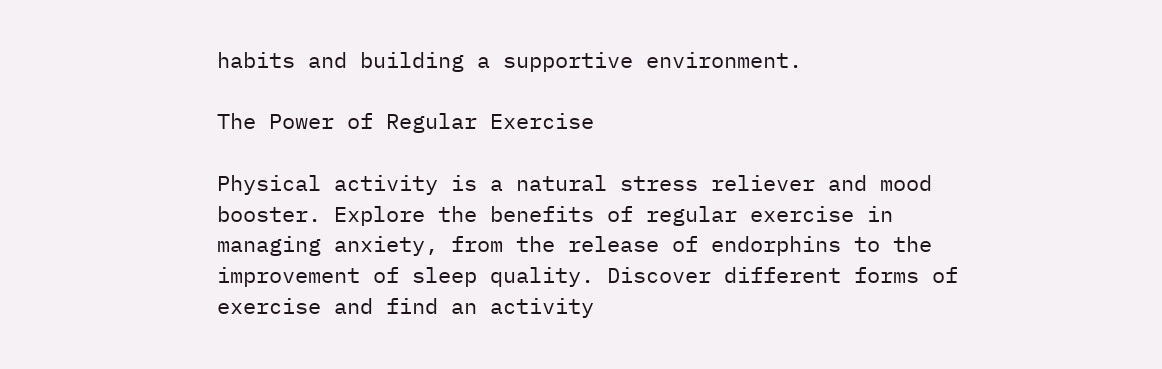habits and building a supportive environment.

The Power of Regular Exercise

Physical activity is a natural stress reliever and mood booster. Explore the benefits of regular exercise in managing anxiety, from the release of endorphins to the improvement of sleep quality. Discover different forms of exercise and find an activity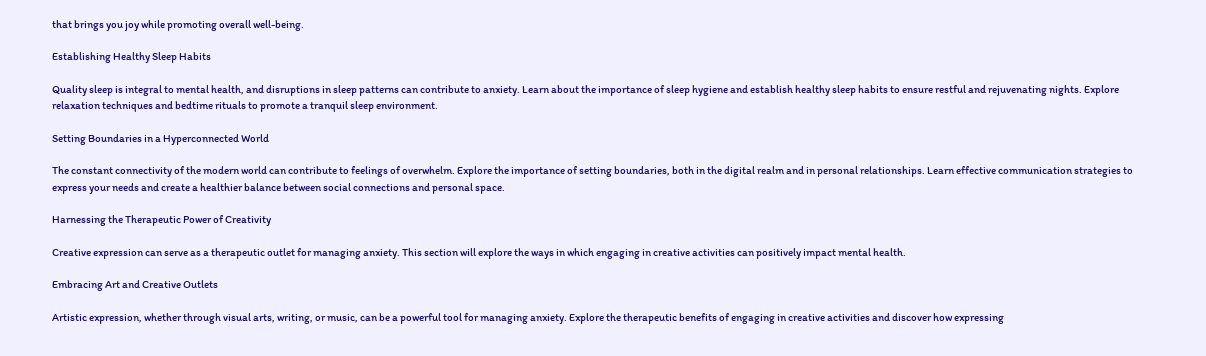that brings you joy while promoting overall well-being.

Establishing Healthy Sleep Habits

Quality sleep is integral to mental health, and disruptions in sleep patterns can contribute to anxiety. Learn about the importance of sleep hygiene and establish healthy sleep habits to ensure restful and rejuvenating nights. Explore relaxation techniques and bedtime rituals to promote a tranquil sleep environment.

Setting Boundaries in a Hyperconnected World

The constant connectivity of the modern world can contribute to feelings of overwhelm. Explore the importance of setting boundaries, both in the digital realm and in personal relationships. Learn effective communication strategies to express your needs and create a healthier balance between social connections and personal space.

Harnessing the Therapeutic Power of Creativity

Creative expression can serve as a therapeutic outlet for managing anxiety. This section will explore the ways in which engaging in creative activities can positively impact mental health.

Embracing Art and Creative Outlets

Artistic expression, whether through visual arts, writing, or music, can be a powerful tool for managing anxiety. Explore the therapeutic benefits of engaging in creative activities and discover how expressing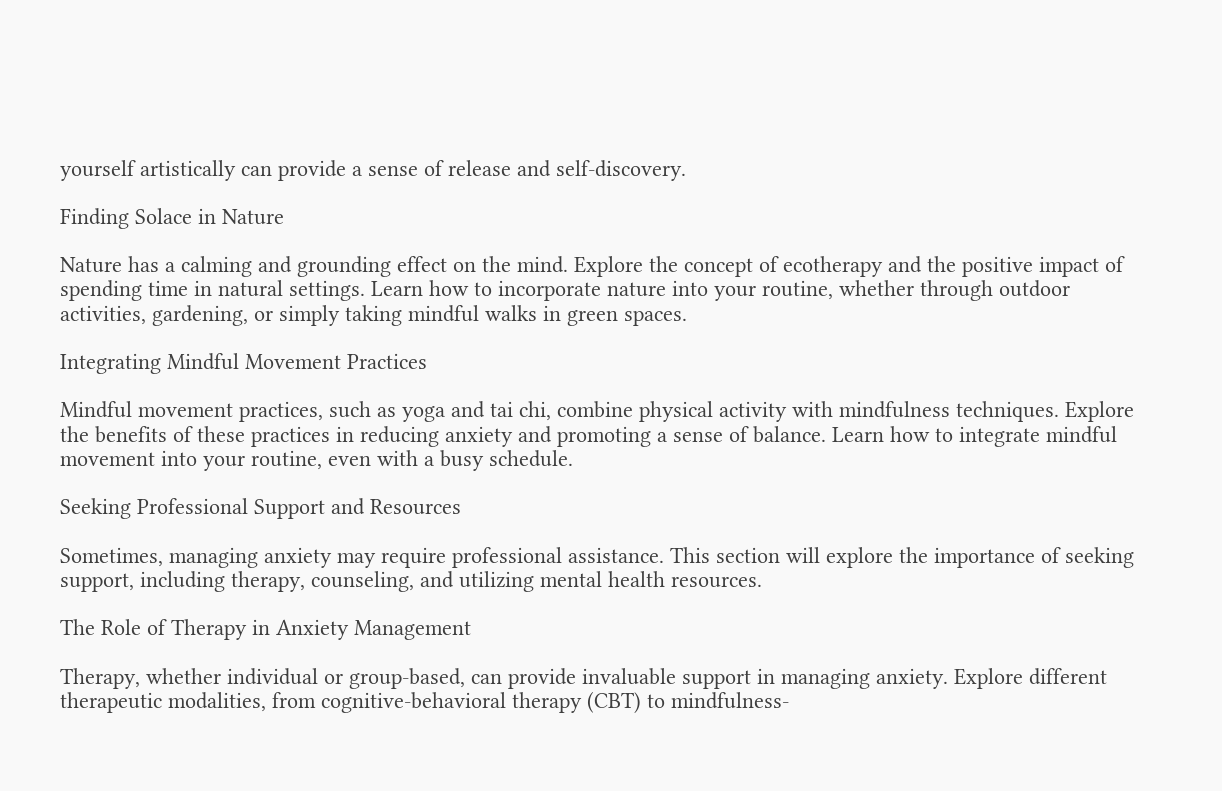yourself artistically can provide a sense of release and self-discovery.

Finding Solace in Nature

Nature has a calming and grounding effect on the mind. Explore the concept of ecotherapy and the positive impact of spending time in natural settings. Learn how to incorporate nature into your routine, whether through outdoor activities, gardening, or simply taking mindful walks in green spaces.

Integrating Mindful Movement Practices

Mindful movement practices, such as yoga and tai chi, combine physical activity with mindfulness techniques. Explore the benefits of these practices in reducing anxiety and promoting a sense of balance. Learn how to integrate mindful movement into your routine, even with a busy schedule.

Seeking Professional Support and Resources

Sometimes, managing anxiety may require professional assistance. This section will explore the importance of seeking support, including therapy, counseling, and utilizing mental health resources.

The Role of Therapy in Anxiety Management

Therapy, whether individual or group-based, can provide invaluable support in managing anxiety. Explore different therapeutic modalities, from cognitive-behavioral therapy (CBT) to mindfulness-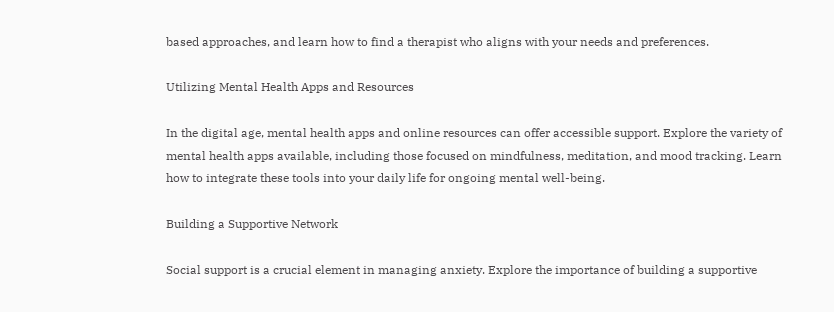based approaches, and learn how to find a therapist who aligns with your needs and preferences.

Utilizing Mental Health Apps and Resources

In the digital age, mental health apps and online resources can offer accessible support. Explore the variety of mental health apps available, including those focused on mindfulness, meditation, and mood tracking. Learn how to integrate these tools into your daily life for ongoing mental well-being.

Building a Supportive Network

Social support is a crucial element in managing anxiety. Explore the importance of building a supportive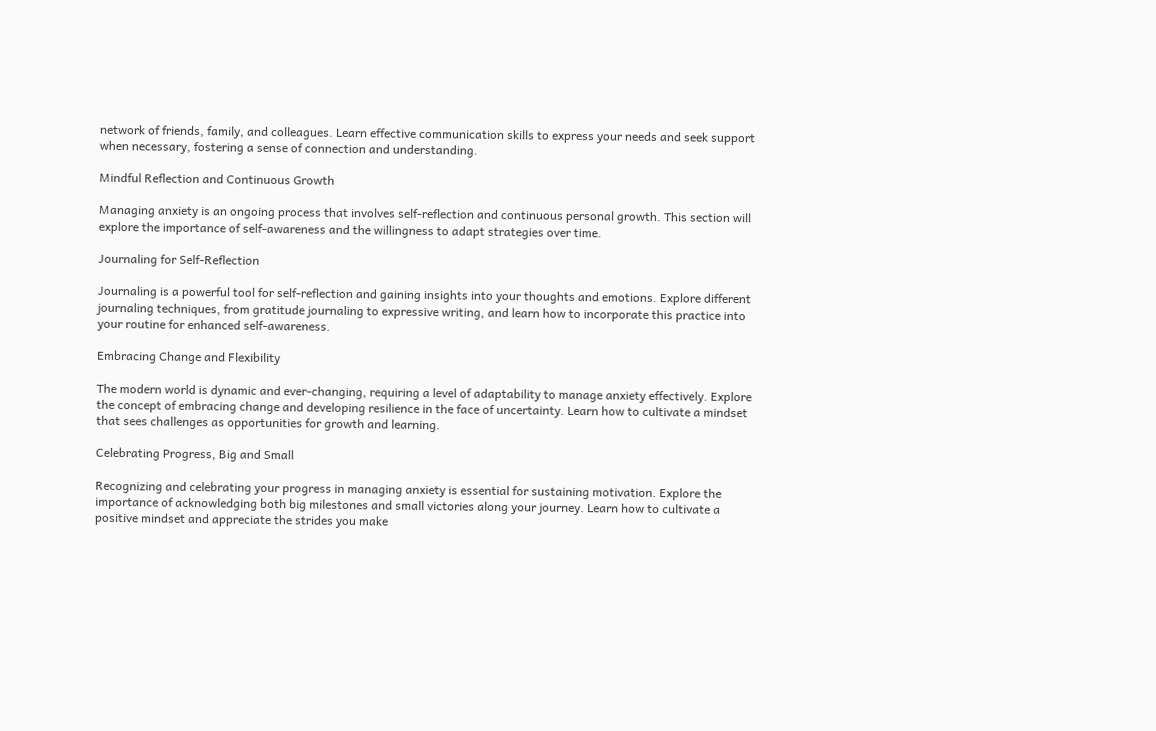network of friends, family, and colleagues. Learn effective communication skills to express your needs and seek support when necessary, fostering a sense of connection and understanding.

Mindful Reflection and Continuous Growth

Managing anxiety is an ongoing process that involves self-reflection and continuous personal growth. This section will explore the importance of self-awareness and the willingness to adapt strategies over time.

Journaling for Self-Reflection

Journaling is a powerful tool for self-reflection and gaining insights into your thoughts and emotions. Explore different journaling techniques, from gratitude journaling to expressive writing, and learn how to incorporate this practice into your routine for enhanced self-awareness.

Embracing Change and Flexibility

The modern world is dynamic and ever-changing, requiring a level of adaptability to manage anxiety effectively. Explore the concept of embracing change and developing resilience in the face of uncertainty. Learn how to cultivate a mindset that sees challenges as opportunities for growth and learning.

Celebrating Progress, Big and Small

Recognizing and celebrating your progress in managing anxiety is essential for sustaining motivation. Explore the importance of acknowledging both big milestones and small victories along your journey. Learn how to cultivate a positive mindset and appreciate the strides you make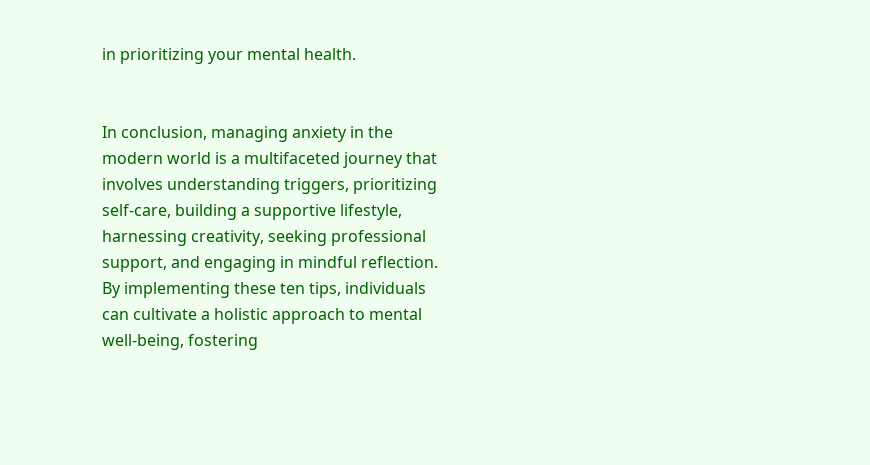in prioritizing your mental health.


In conclusion, managing anxiety in the modern world is a multifaceted journey that involves understanding triggers, prioritizing self-care, building a supportive lifestyle, harnessing creativity, seeking professional support, and engaging in mindful reflection. By implementing these ten tips, individuals can cultivate a holistic approach to mental well-being, fostering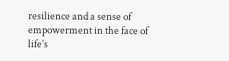resilience and a sense of empowerment in the face of life’s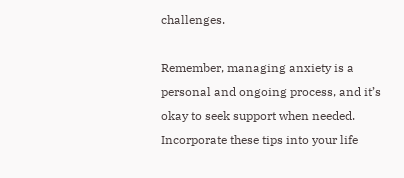challenges.

Remember, managing anxiety is a personal and ongoing process, and it’s okay to seek support when needed. Incorporate these tips into your life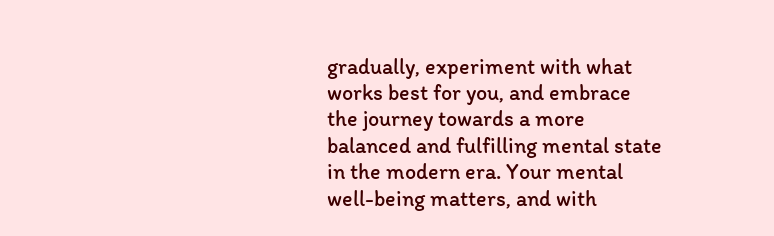gradually, experiment with what works best for you, and embrace the journey towards a more balanced and fulfilling mental state in the modern era. Your mental well-being matters, and with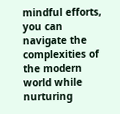mindful efforts, you can navigate the complexities of the modern world while nurturing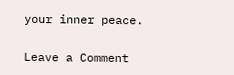your inner peace.

Leave a Comment